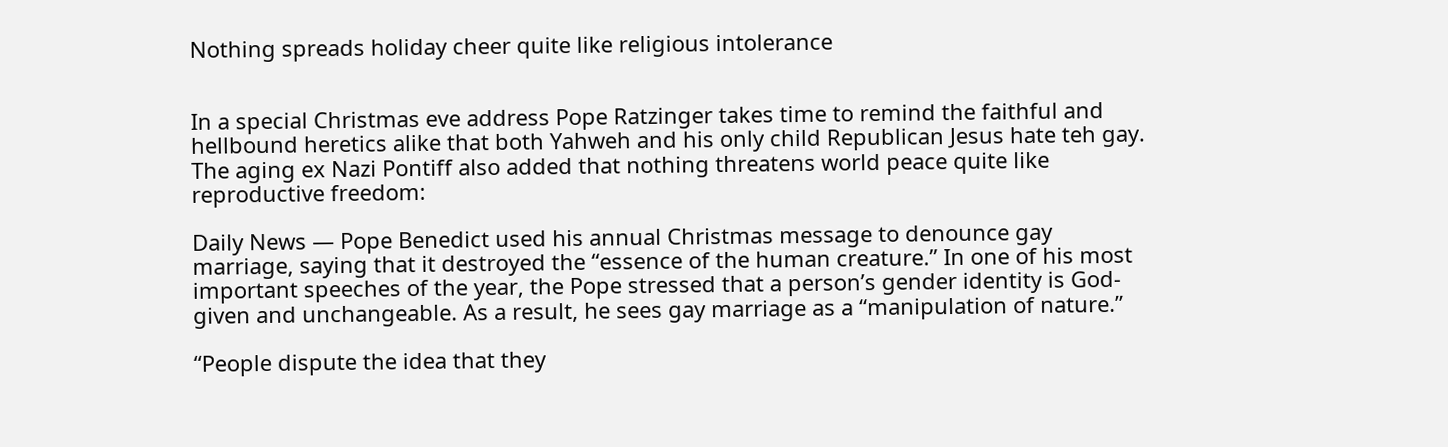Nothing spreads holiday cheer quite like religious intolerance


In a special Christmas eve address Pope Ratzinger takes time to remind the faithful and hellbound heretics alike that both Yahweh and his only child Republican Jesus hate teh gay. The aging ex Nazi Pontiff also added that nothing threatens world peace quite like reproductive freedom:

Daily News — Pope Benedict used his annual Christmas message to denounce gay marriage, saying that it destroyed the “essence of the human creature.” In one of his most important speeches of the year, the Pope stressed that a person’s gender identity is God-given and unchangeable. As a result, he sees gay marriage as a “manipulation of nature.”

“People dispute the idea that they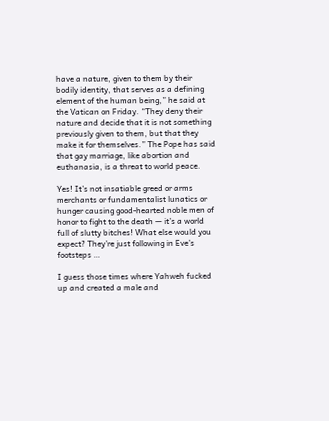have a nature, given to them by their bodily identity, that serves as a defining element of the human being,” he said at the Vatican on Friday. “They deny their nature and decide that it is not something previously given to them, but that they make it for themselves.” The Pope has said that gay marriage, like abortion and euthanasia, is a threat to world peace.

Yes! It’s not insatiable greed or arms merchants or fundamentalist lunatics or hunger causing good-hearted noble men of honor to fight to the death — it’s a world full of slutty bitches! What else would you expect? They’re just following in Eve’s footsteps …

I guess those times where Yahweh fucked up and created a male and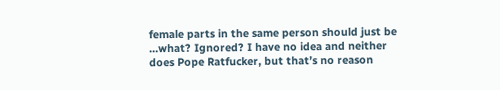female parts in the same person should just be …what? Ignored? I have no idea and neither does Pope Ratfucker, but that’s no reason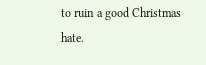to ruin a good Christmas hate.